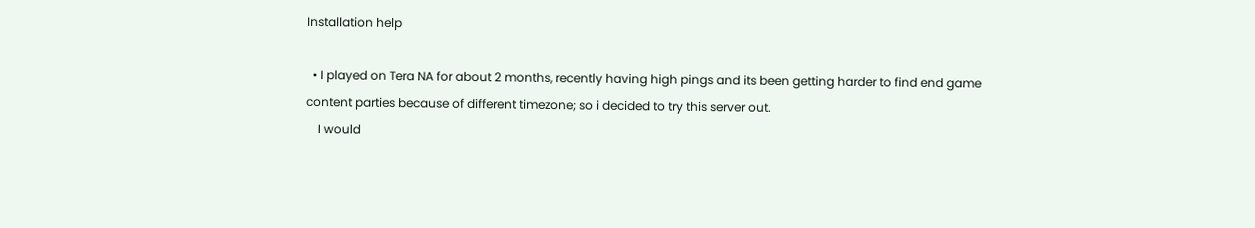Installation help

  • I played on Tera NA for about 2 months, recently having high pings and its been getting harder to find end game content parties because of different timezone; so i decided to try this server out.
    I would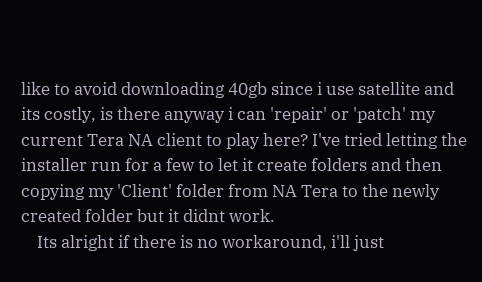like to avoid downloading 40gb since i use satellite and its costly, is there anyway i can 'repair' or 'patch' my current Tera NA client to play here? I've tried letting the installer run for a few to let it create folders and then copying my 'Client' folder from NA Tera to the newly created folder but it didnt work.
    Its alright if there is no workaround, i'll just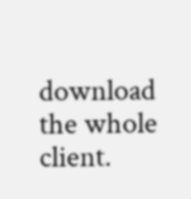download the whole client.